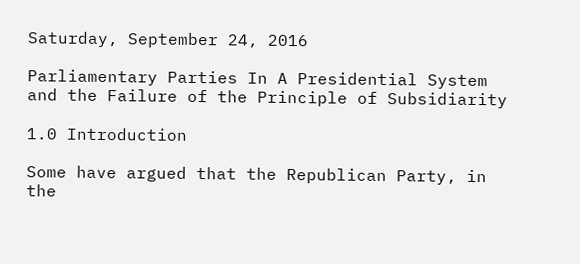Saturday, September 24, 2016

Parliamentary Parties In A Presidential System and the Failure of the Principle of Subsidiarity

1.0 Introduction

Some have argued that the Republican Party, in the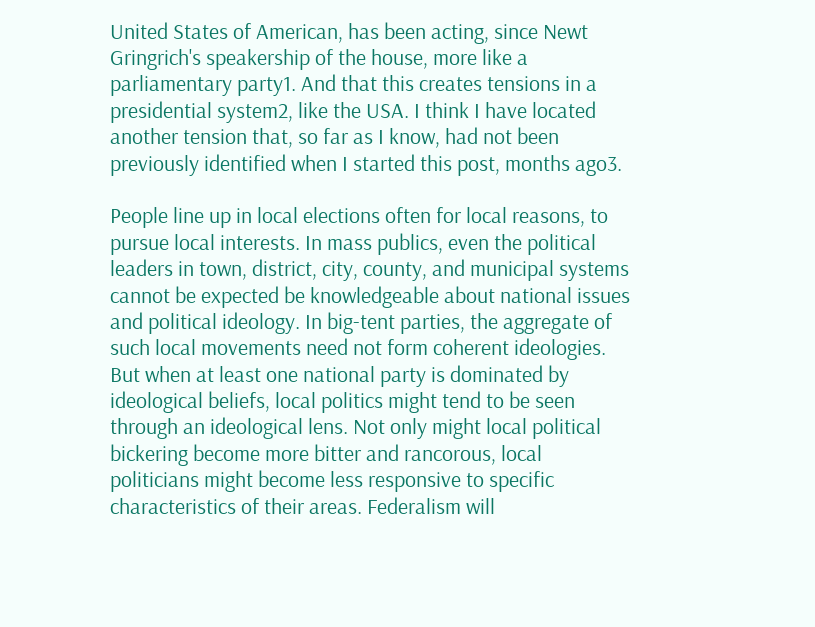United States of American, has been acting, since Newt Gringrich's speakership of the house, more like a parliamentary party1. And that this creates tensions in a presidential system2, like the USA. I think I have located another tension that, so far as I know, had not been previously identified when I started this post, months ago3.

People line up in local elections often for local reasons, to pursue local interests. In mass publics, even the political leaders in town, district, city, county, and municipal systems cannot be expected be knowledgeable about national issues and political ideology. In big-tent parties, the aggregate of such local movements need not form coherent ideologies. But when at least one national party is dominated by ideological beliefs, local politics might tend to be seen through an ideological lens. Not only might local political bickering become more bitter and rancorous, local politicians might become less responsive to specific characteristics of their areas. Federalism will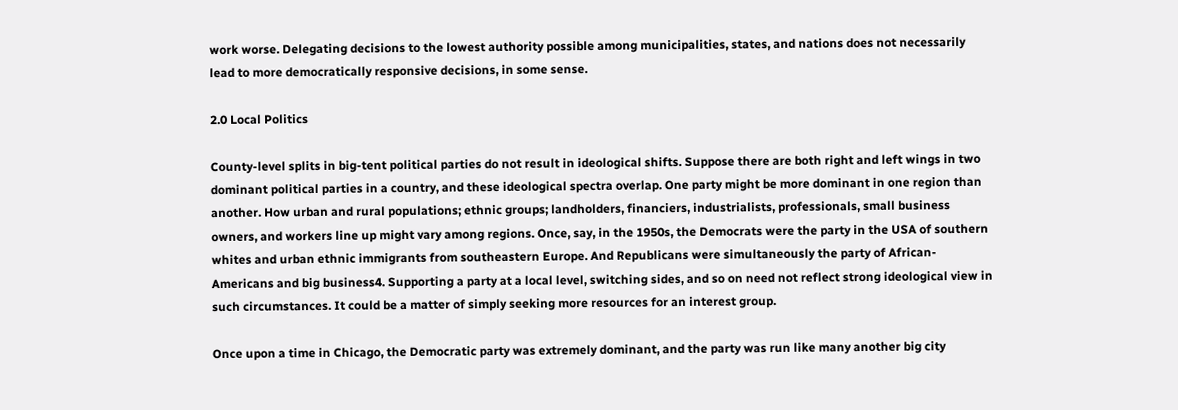work worse. Delegating decisions to the lowest authority possible among municipalities, states, and nations does not necessarily lead to more democratically responsive decisions, in some sense.

2.0 Local Politics

County-level splits in big-tent political parties do not result in ideological shifts. Suppose there are both right and left wings in two dominant political parties in a country, and these ideological spectra overlap. One party might be more dominant in one region than another. How urban and rural populations; ethnic groups; landholders, financiers, industrialists, professionals, small business owners, and workers line up might vary among regions. Once, say, in the 1950s, the Democrats were the party in the USA of southern whites and urban ethnic immigrants from southeastern Europe. And Republicans were simultaneously the party of African-Americans and big business4. Supporting a party at a local level, switching sides, and so on need not reflect strong ideological view in such circumstances. It could be a matter of simply seeking more resources for an interest group.

Once upon a time in Chicago, the Democratic party was extremely dominant, and the party was run like many another big city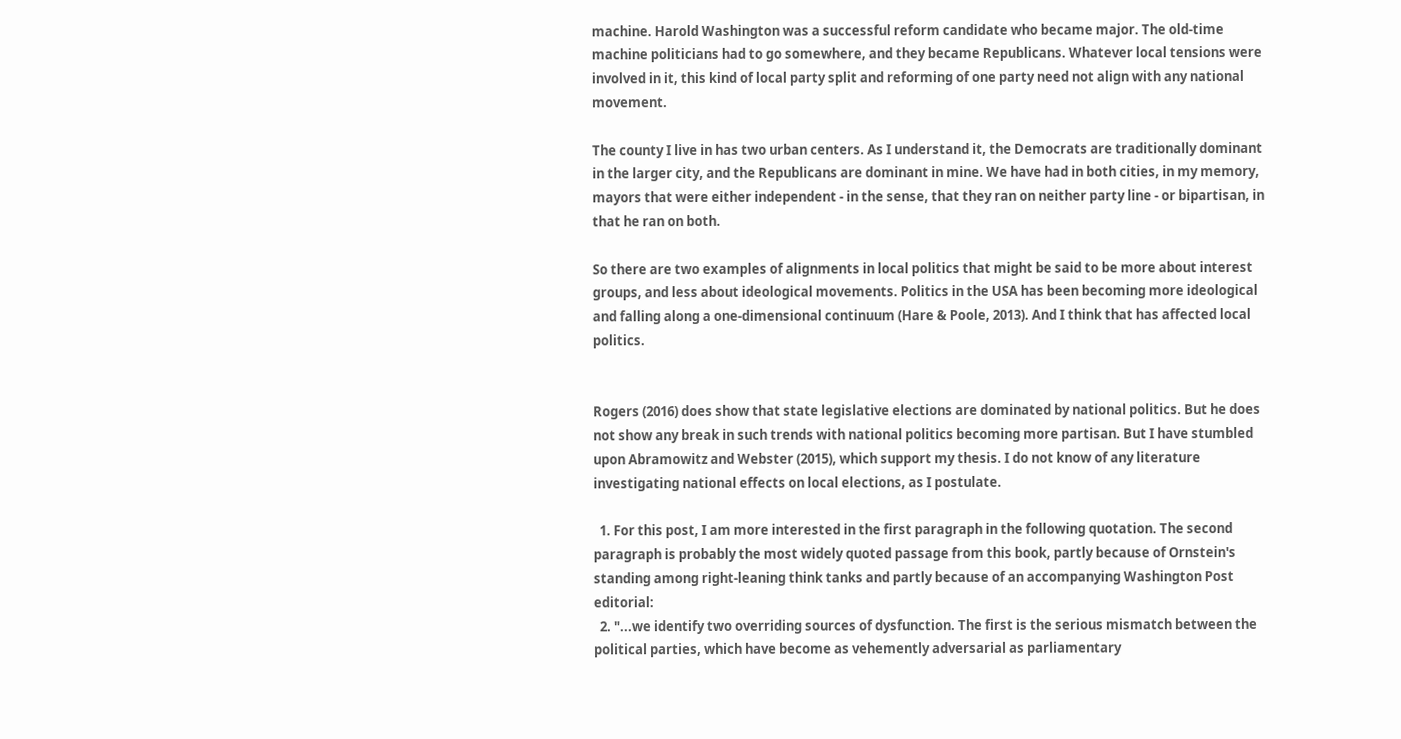machine. Harold Washington was a successful reform candidate who became major. The old-time machine politicians had to go somewhere, and they became Republicans. Whatever local tensions were involved in it, this kind of local party split and reforming of one party need not align with any national movement.

The county I live in has two urban centers. As I understand it, the Democrats are traditionally dominant in the larger city, and the Republicans are dominant in mine. We have had in both cities, in my memory, mayors that were either independent - in the sense, that they ran on neither party line - or bipartisan, in that he ran on both.

So there are two examples of alignments in local politics that might be said to be more about interest groups, and less about ideological movements. Politics in the USA has been becoming more ideological and falling along a one-dimensional continuum (Hare & Poole, 2013). And I think that has affected local politics.


Rogers (2016) does show that state legislative elections are dominated by national politics. But he does not show any break in such trends with national politics becoming more partisan. But I have stumbled upon Abramowitz and Webster (2015), which support my thesis. I do not know of any literature investigating national effects on local elections, as I postulate.

  1. For this post, I am more interested in the first paragraph in the following quotation. The second paragraph is probably the most widely quoted passage from this book, partly because of Ornstein's standing among right-leaning think tanks and partly because of an accompanying Washington Post editorial:
  2. "...we identify two overriding sources of dysfunction. The first is the serious mismatch between the political parties, which have become as vehemently adversarial as parliamentary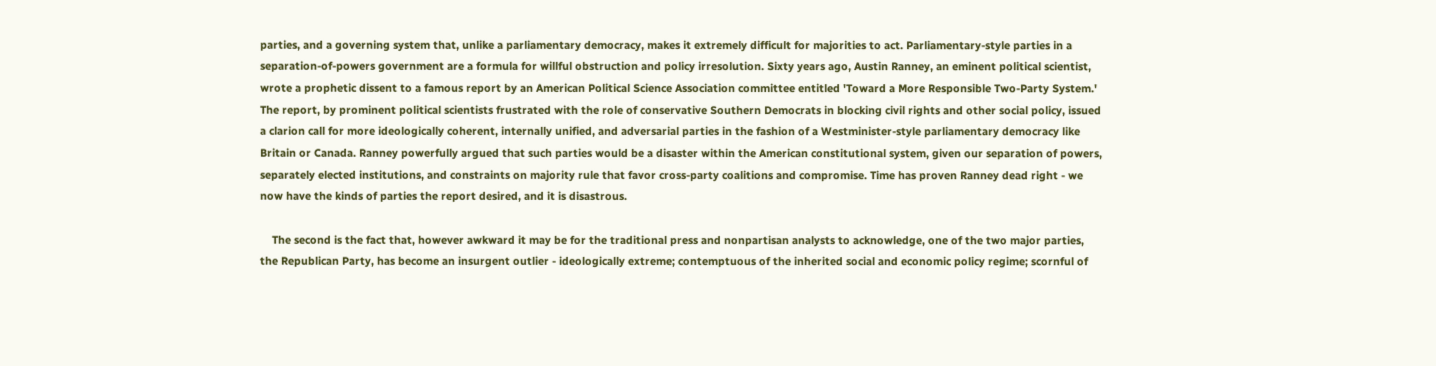parties, and a governing system that, unlike a parliamentary democracy, makes it extremely difficult for majorities to act. Parliamentary-style parties in a separation-of-powers government are a formula for willful obstruction and policy irresolution. Sixty years ago, Austin Ranney, an eminent political scientist, wrote a prophetic dissent to a famous report by an American Political Science Association committee entitled 'Toward a More Responsible Two-Party System.' The report, by prominent political scientists frustrated with the role of conservative Southern Democrats in blocking civil rights and other social policy, issued a clarion call for more ideologically coherent, internally unified, and adversarial parties in the fashion of a Westminister-style parliamentary democracy like Britain or Canada. Ranney powerfully argued that such parties would be a disaster within the American constitutional system, given our separation of powers, separately elected institutions, and constraints on majority rule that favor cross-party coalitions and compromise. Time has proven Ranney dead right - we now have the kinds of parties the report desired, and it is disastrous.

    The second is the fact that, however awkward it may be for the traditional press and nonpartisan analysts to acknowledge, one of the two major parties, the Republican Party, has become an insurgent outlier - ideologically extreme; contemptuous of the inherited social and economic policy regime; scornful of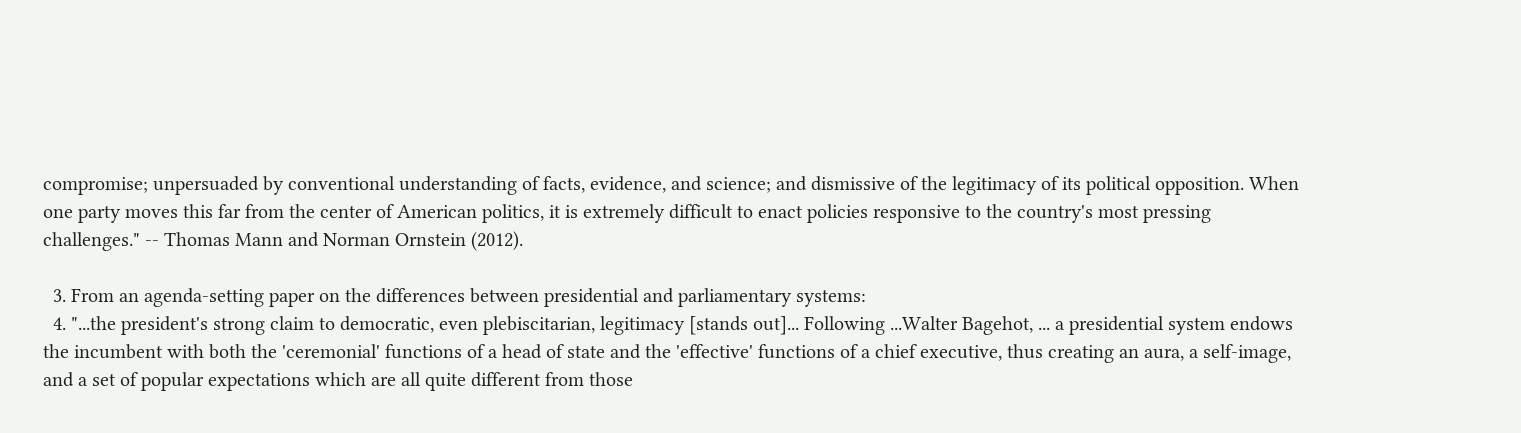compromise; unpersuaded by conventional understanding of facts, evidence, and science; and dismissive of the legitimacy of its political opposition. When one party moves this far from the center of American politics, it is extremely difficult to enact policies responsive to the country's most pressing challenges." -- Thomas Mann and Norman Ornstein (2012).

  3. From an agenda-setting paper on the differences between presidential and parliamentary systems:
  4. "...the president's strong claim to democratic, even plebiscitarian, legitimacy [stands out]... Following ...Walter Bagehot, ... a presidential system endows the incumbent with both the 'ceremonial' functions of a head of state and the 'effective' functions of a chief executive, thus creating an aura, a self-image, and a set of popular expectations which are all quite different from those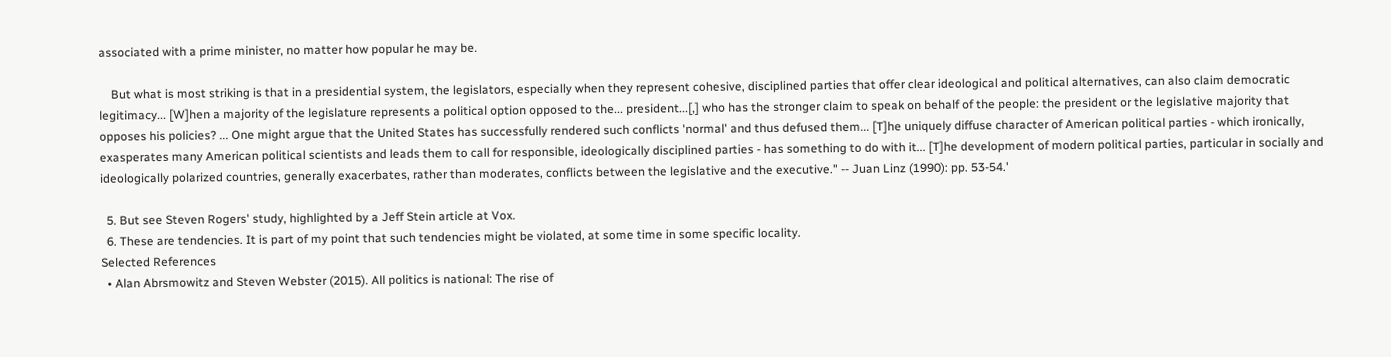associated with a prime minister, no matter how popular he may be.

    But what is most striking is that in a presidential system, the legislators, especially when they represent cohesive, disciplined parties that offer clear ideological and political alternatives, can also claim democratic legitimacy... [W]hen a majority of the legislature represents a political option opposed to the... president...[,] who has the stronger claim to speak on behalf of the people: the president or the legislative majority that opposes his policies? ... One might argue that the United States has successfully rendered such conflicts 'normal' and thus defused them... [T]he uniquely diffuse character of American political parties - which ironically, exasperates many American political scientists and leads them to call for responsible, ideologically disciplined parties - has something to do with it... [T]he development of modern political parties, particular in socially and ideologically polarized countries, generally exacerbates, rather than moderates, conflicts between the legislative and the executive." -- Juan Linz (1990): pp. 53-54.'

  5. But see Steven Rogers' study, highlighted by a Jeff Stein article at Vox.
  6. These are tendencies. It is part of my point that such tendencies might be violated, at some time in some specific locality.
Selected References
  • Alan Abrsmowitz and Steven Webster (2015). All politics is national: The rise of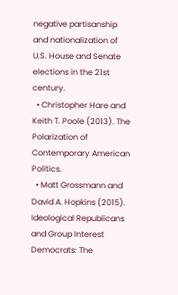negative partisanship and nationalization of U.S. House and Senate elections in the 21st century.
  • Christopher Hare and Keith T. Poole (2013). The Polarization of Contemporary American Politics.
  • Matt Grossmann and David A. Hopkins (2015). Ideological Republicans and Group Interest Democrats: The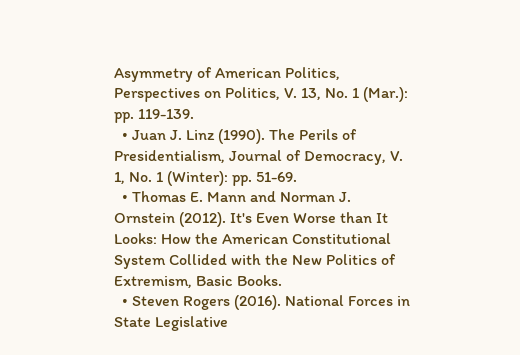Asymmetry of American Politics, Perspectives on Politics, V. 13, No. 1 (Mar.): pp. 119-139.
  • Juan J. Linz (1990). The Perils of Presidentialism, Journal of Democracy, V. 1, No. 1 (Winter): pp. 51-69.
  • Thomas E. Mann and Norman J. Ornstein (2012). It's Even Worse than It Looks: How the American Constitutional System Collided with the New Politics of Extremism, Basic Books.
  • Steven Rogers (2016). National Forces in State Legislative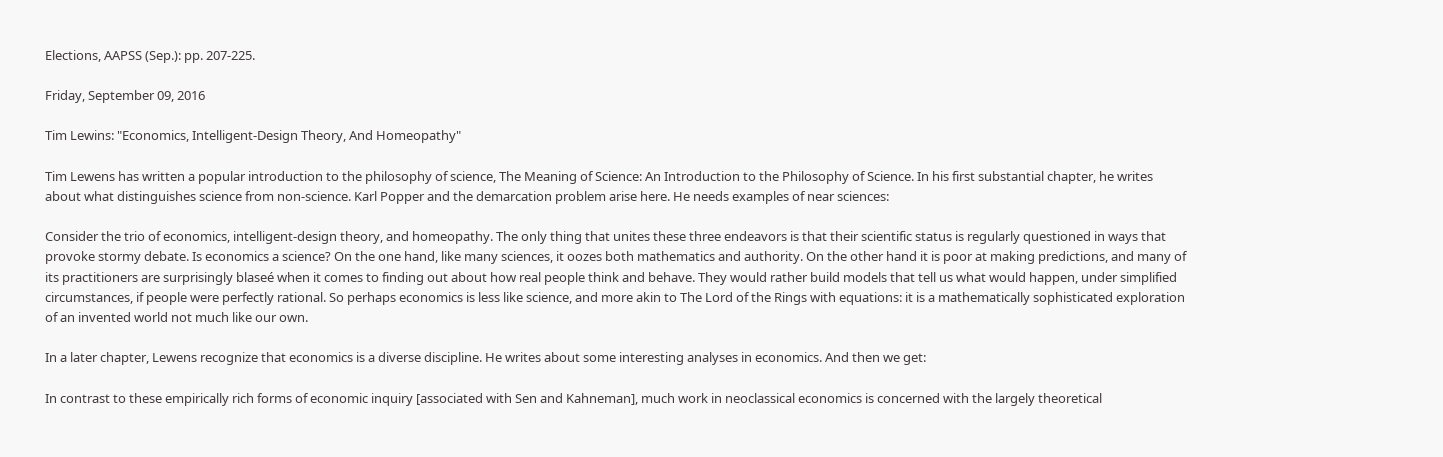Elections, AAPSS (Sep.): pp. 207-225.

Friday, September 09, 2016

Tim Lewins: "Economics, Intelligent-Design Theory, And Homeopathy"

Tim Lewens has written a popular introduction to the philosophy of science, The Meaning of Science: An Introduction to the Philosophy of Science. In his first substantial chapter, he writes about what distinguishes science from non-science. Karl Popper and the demarcation problem arise here. He needs examples of near sciences:

Consider the trio of economics, intelligent-design theory, and homeopathy. The only thing that unites these three endeavors is that their scientific status is regularly questioned in ways that provoke stormy debate. Is economics a science? On the one hand, like many sciences, it oozes both mathematics and authority. On the other hand it is poor at making predictions, and many of its practitioners are surprisingly blaseé when it comes to finding out about how real people think and behave. They would rather build models that tell us what would happen, under simplified circumstances, if people were perfectly rational. So perhaps economics is less like science, and more akin to The Lord of the Rings with equations: it is a mathematically sophisticated exploration of an invented world not much like our own.

In a later chapter, Lewens recognize that economics is a diverse discipline. He writes about some interesting analyses in economics. And then we get:

In contrast to these empirically rich forms of economic inquiry [associated with Sen and Kahneman], much work in neoclassical economics is concerned with the largely theoretical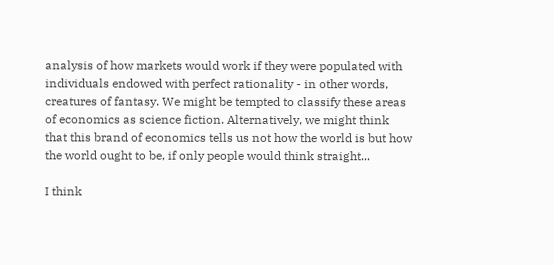analysis of how markets would work if they were populated with individuals endowed with perfect rationality - in other words, creatures of fantasy. We might be tempted to classify these areas of economics as science fiction. Alternatively, we might think that this brand of economics tells us not how the world is but how the world ought to be, if only people would think straight...

I think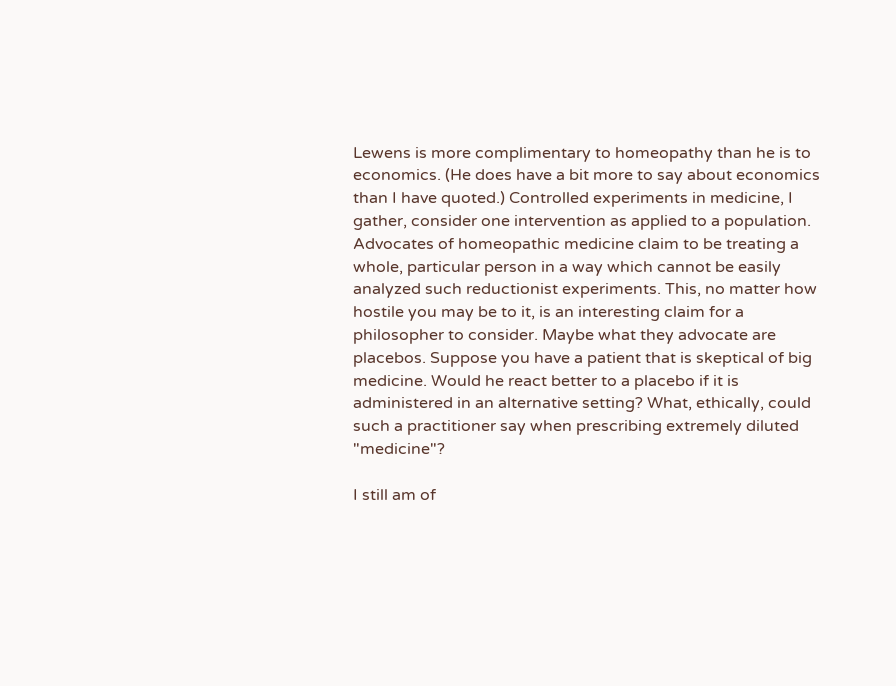Lewens is more complimentary to homeopathy than he is to economics. (He does have a bit more to say about economics than I have quoted.) Controlled experiments in medicine, I gather, consider one intervention as applied to a population. Advocates of homeopathic medicine claim to be treating a whole, particular person in a way which cannot be easily analyzed such reductionist experiments. This, no matter how hostile you may be to it, is an interesting claim for a philosopher to consider. Maybe what they advocate are placebos. Suppose you have a patient that is skeptical of big medicine. Would he react better to a placebo if it is administered in an alternative setting? What, ethically, could such a practitioner say when prescribing extremely diluted "medicine"?

I still am of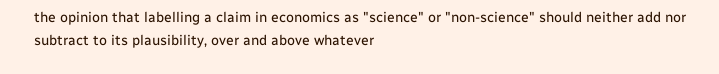the opinion that labelling a claim in economics as "science" or "non-science" should neither add nor subtract to its plausibility, over and above whatever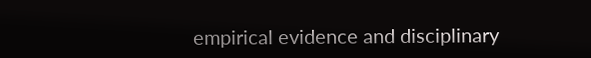empirical evidence and disciplinary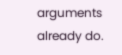arguments already do.